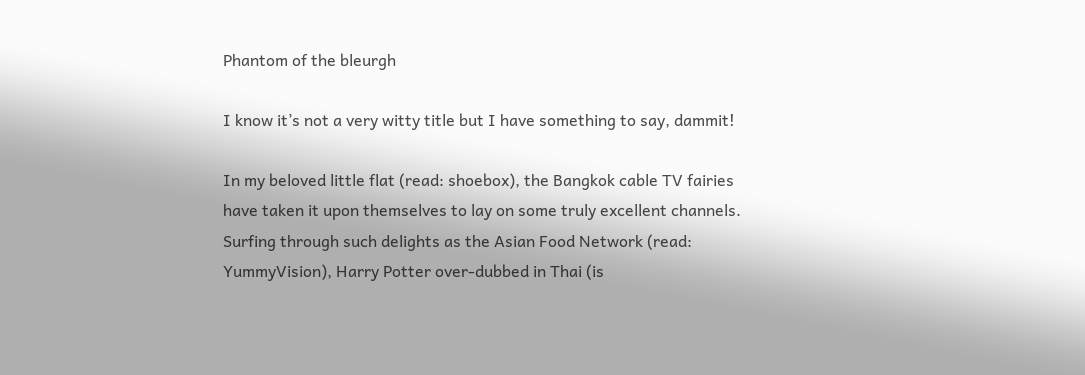Phantom of the bleurgh

I know it’s not a very witty title but I have something to say, dammit!

In my beloved little flat (read: shoebox), the Bangkok cable TV fairies have taken it upon themselves to lay on some truly excellent channels. Surfing through such delights as the Asian Food Network (read: YummyVision), Harry Potter over-dubbed in Thai (is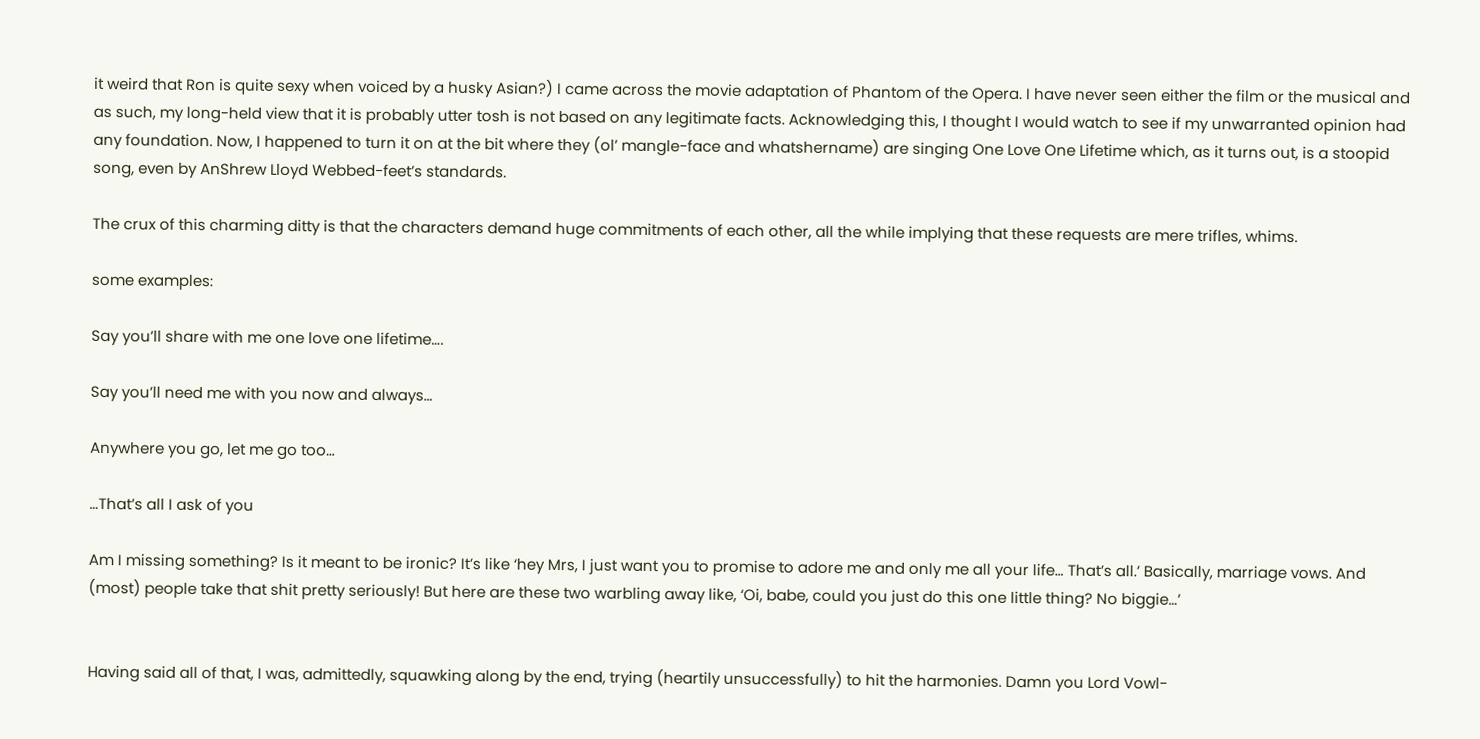it weird that Ron is quite sexy when voiced by a husky Asian?) I came across the movie adaptation of Phantom of the Opera. I have never seen either the film or the musical and as such, my long-held view that it is probably utter tosh is not based on any legitimate facts. Acknowledging this, I thought I would watch to see if my unwarranted opinion had any foundation. Now, I happened to turn it on at the bit where they (ol’ mangle-face and whatshername) are singing One Love One Lifetime which, as it turns out, is a stoopid song, even by AnShrew Lloyd Webbed-feet’s standards.

The crux of this charming ditty is that the characters demand huge commitments of each other, all the while implying that these requests are mere trifles, whims.

some examples:

Say you’ll share with me one love one lifetime….

Say you’ll need me with you now and always…

Anywhere you go, let me go too…

…That’s all I ask of you

Am I missing something? Is it meant to be ironic? It’s like ‘hey Mrs, I just want you to promise to adore me and only me all your life… That’s all.’ Basically, marriage vows. And (most) people take that shit pretty seriously! But here are these two warbling away like, ‘Oi, babe, could you just do this one little thing? No biggie…’


Having said all of that, I was, admittedly, squawking along by the end, trying (heartily unsuccessfully) to hit the harmonies. Damn you Lord Vowl-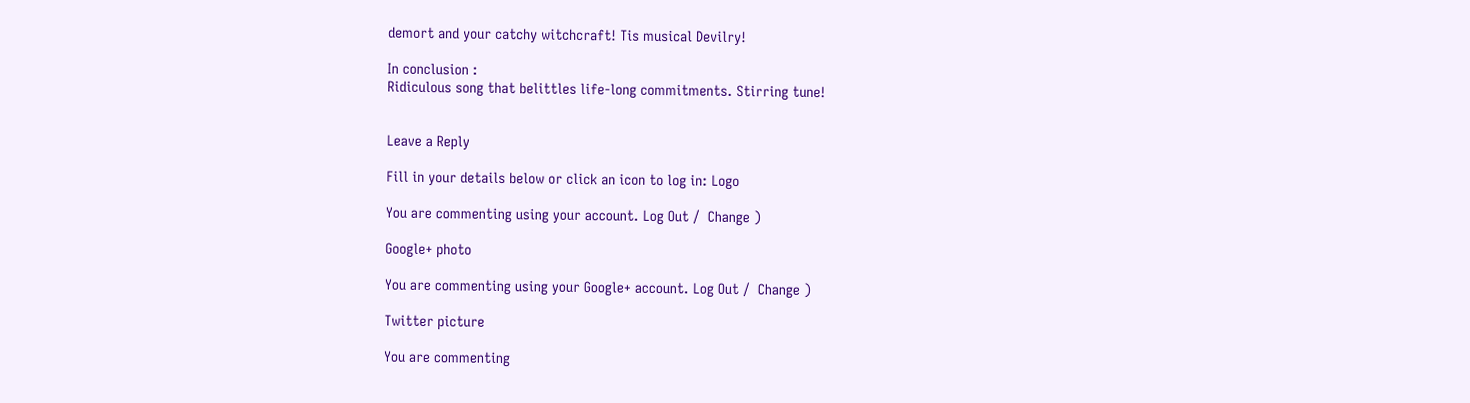demort and your catchy witchcraft! Tis musical Devilry!

In conclusion :
Ridiculous song that belittles life-long commitments. Stirring tune!


Leave a Reply

Fill in your details below or click an icon to log in: Logo

You are commenting using your account. Log Out /  Change )

Google+ photo

You are commenting using your Google+ account. Log Out /  Change )

Twitter picture

You are commenting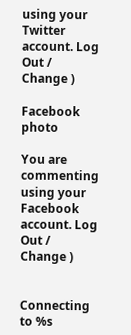using your Twitter account. Log Out /  Change )

Facebook photo

You are commenting using your Facebook account. Log Out /  Change )


Connecting to %s